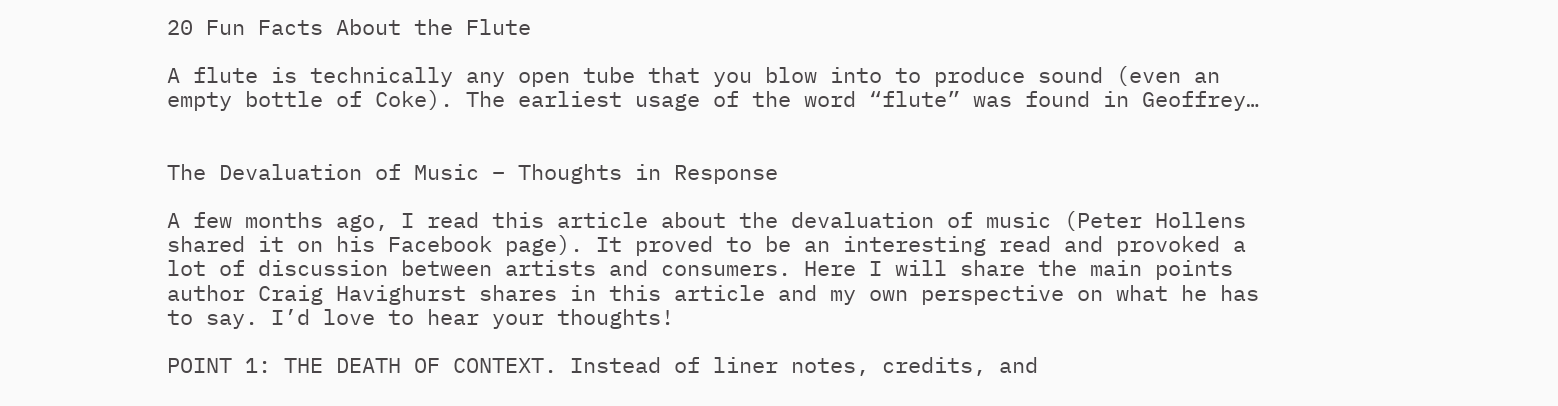20 Fun Facts About the Flute

A flute is technically any open tube that you blow into to produce sound (even an empty bottle of Coke). The earliest usage of the word “flute” was found in Geoffrey…


The Devaluation of Music – Thoughts in Response

A few months ago, I read this article about the devaluation of music (Peter Hollens shared it on his Facebook page). It proved to be an interesting read and provoked a lot of discussion between artists and consumers. Here I will share the main points author Craig Havighurst shares in this article and my own perspective on what he has to say. I’d love to hear your thoughts!

POINT 1: THE DEATH OF CONTEXT. Instead of liner notes, credits, and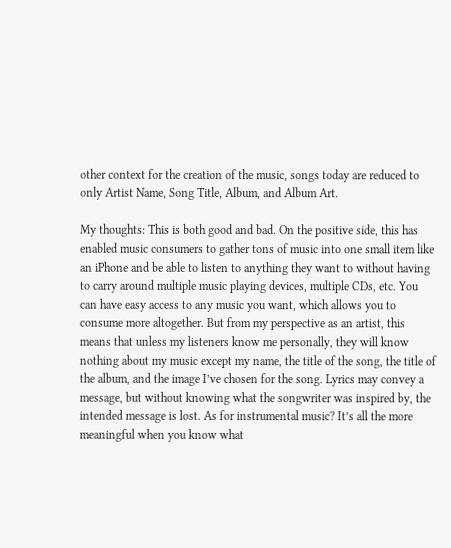other context for the creation of the music, songs today are reduced to only Artist Name, Song Title, Album, and Album Art.

My thoughts: This is both good and bad. On the positive side, this has enabled music consumers to gather tons of music into one small item like an iPhone and be able to listen to anything they want to without having to carry around multiple music playing devices, multiple CDs, etc. You can have easy access to any music you want, which allows you to consume more altogether. But from my perspective as an artist, this means that unless my listeners know me personally, they will know nothing about my music except my name, the title of the song, the title of the album, and the image I’ve chosen for the song. Lyrics may convey a message, but without knowing what the songwriter was inspired by, the intended message is lost. As for instrumental music? It’s all the more meaningful when you know what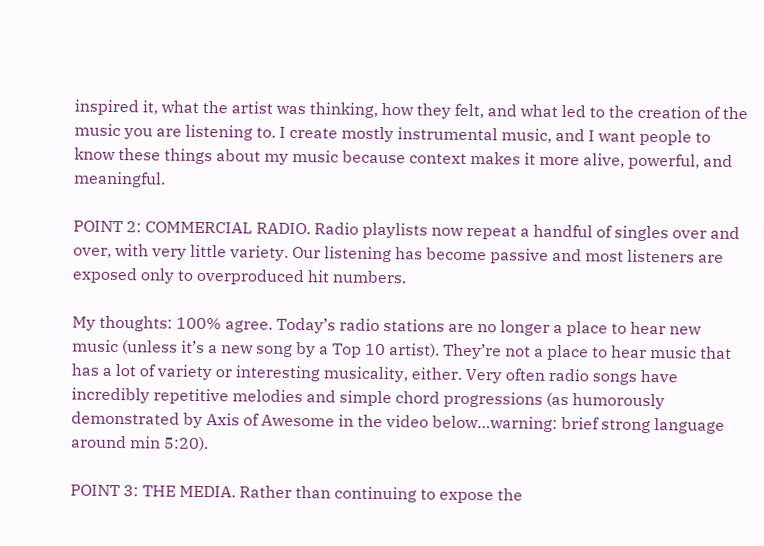inspired it, what the artist was thinking, how they felt, and what led to the creation of the music you are listening to. I create mostly instrumental music, and I want people to know these things about my music because context makes it more alive, powerful, and meaningful.

POINT 2: COMMERCIAL RADIO. Radio playlists now repeat a handful of singles over and over, with very little variety. Our listening has become passive and most listeners are exposed only to overproduced hit numbers.

My thoughts: 100% agree. Today’s radio stations are no longer a place to hear new music (unless it’s a new song by a Top 10 artist). They’re not a place to hear music that has a lot of variety or interesting musicality, either. Very often radio songs have incredibly repetitive melodies and simple chord progressions (as humorously demonstrated by Axis of Awesome in the video below…warning: brief strong language around min 5:20).

POINT 3: THE MEDIA. Rather than continuing to expose the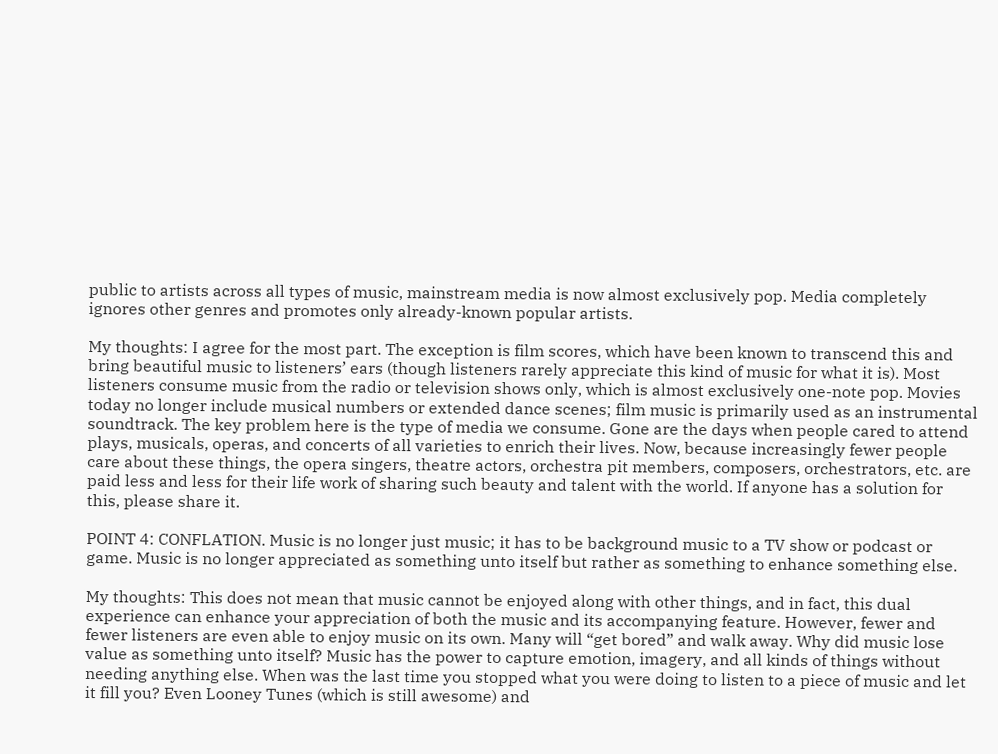public to artists across all types of music, mainstream media is now almost exclusively pop. Media completely ignores other genres and promotes only already-known popular artists.

My thoughts: I agree for the most part. The exception is film scores, which have been known to transcend this and bring beautiful music to listeners’ ears (though listeners rarely appreciate this kind of music for what it is). Most listeners consume music from the radio or television shows only, which is almost exclusively one-note pop. Movies today no longer include musical numbers or extended dance scenes; film music is primarily used as an instrumental soundtrack. The key problem here is the type of media we consume. Gone are the days when people cared to attend plays, musicals, operas, and concerts of all varieties to enrich their lives. Now, because increasingly fewer people care about these things, the opera singers, theatre actors, orchestra pit members, composers, orchestrators, etc. are paid less and less for their life work of sharing such beauty and talent with the world. If anyone has a solution for this, please share it.

POINT 4: CONFLATION. Music is no longer just music; it has to be background music to a TV show or podcast or game. Music is no longer appreciated as something unto itself but rather as something to enhance something else.

My thoughts: This does not mean that music cannot be enjoyed along with other things, and in fact, this dual experience can enhance your appreciation of both the music and its accompanying feature. However, fewer and fewer listeners are even able to enjoy music on its own. Many will “get bored” and walk away. Why did music lose value as something unto itself? Music has the power to capture emotion, imagery, and all kinds of things without needing anything else. When was the last time you stopped what you were doing to listen to a piece of music and let it fill you? Even Looney Tunes (which is still awesome) and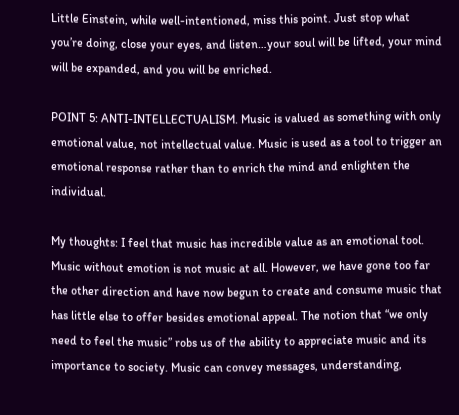Little Einstein, while well-intentioned, miss this point. Just stop what you’re doing, close your eyes, and listen…your soul will be lifted, your mind will be expanded, and you will be enriched.

POINT 5: ANTI-INTELLECTUALISM. Music is valued as something with only emotional value, not intellectual value. Music is used as a tool to trigger an emotional response rather than to enrich the mind and enlighten the individual.

My thoughts: I feel that music has incredible value as an emotional tool. Music without emotion is not music at all. However, we have gone too far the other direction and have now begun to create and consume music that has little else to offer besides emotional appeal. The notion that “we only need to feel the music” robs us of the ability to appreciate music and its importance to society. Music can convey messages, understanding,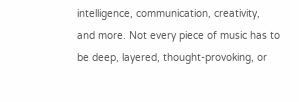intelligence, communication, creativity, and more. Not every piece of music has to be deep, layered, thought-provoking, or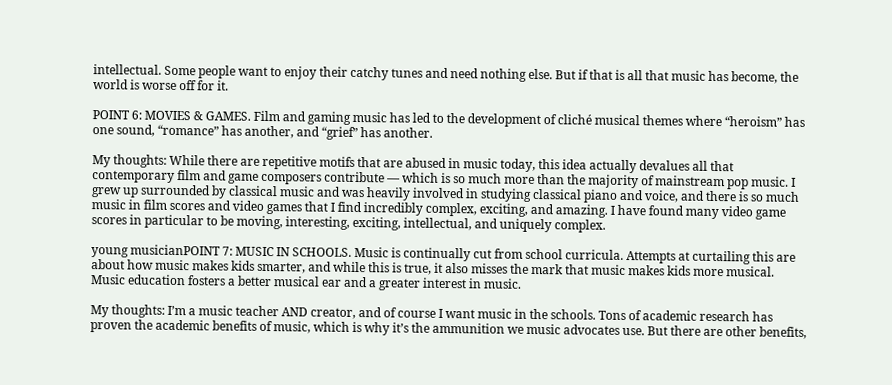intellectual. Some people want to enjoy their catchy tunes and need nothing else. But if that is all that music has become, the world is worse off for it.

POINT 6: MOVIES & GAMES. Film and gaming music has led to the development of cliché musical themes where “heroism” has one sound, “romance” has another, and “grief” has another.

My thoughts: While there are repetitive motifs that are abused in music today, this idea actually devalues all that contemporary film and game composers contribute — which is so much more than the majority of mainstream pop music. I grew up surrounded by classical music and was heavily involved in studying classical piano and voice, and there is so much music in film scores and video games that I find incredibly complex, exciting, and amazing. I have found many video game scores in particular to be moving, interesting, exciting, intellectual, and uniquely complex.

young musicianPOINT 7: MUSIC IN SCHOOLS. Music is continually cut from school curricula. Attempts at curtailing this are about how music makes kids smarter, and while this is true, it also misses the mark that music makes kids more musical. Music education fosters a better musical ear and a greater interest in music.

My thoughts: I’m a music teacher AND creator, and of course I want music in the schools. Tons of academic research has proven the academic benefits of music, which is why it’s the ammunition we music advocates use. But there are other benefits,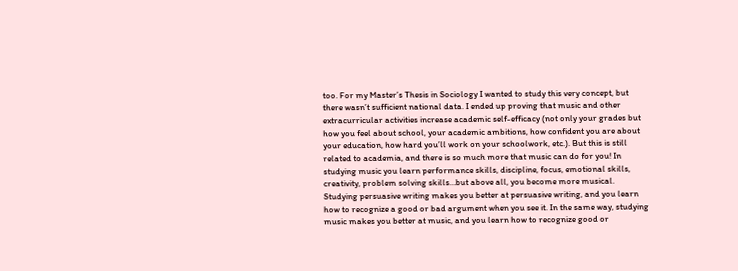too. For my Master’s Thesis in Sociology I wanted to study this very concept, but there wasn’t sufficient national data. I ended up proving that music and other extracurricular activities increase academic self-efficacy (not only your grades but how you feel about school, your academic ambitions, how confident you are about your education, how hard you’ll work on your schoolwork, etc.). But this is still related to academia, and there is so much more that music can do for you! In studying music you learn performance skills, discipline, focus, emotional skills, creativity, problem solving skills…but above all, you become more musical. Studying persuasive writing makes you better at persuasive writing, and you learn how to recognize a good or bad argument when you see it. In the same way, studying music makes you better at music, and you learn how to recognize good or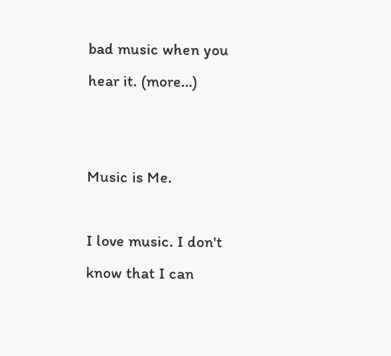bad music when you hear it. (more…)


Music is Me.

I love music. I don't know that I can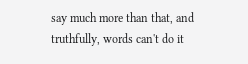say much more than that, and truthfully, words can't do it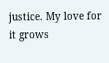justice. My love for it grows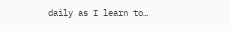daily as I learn to…